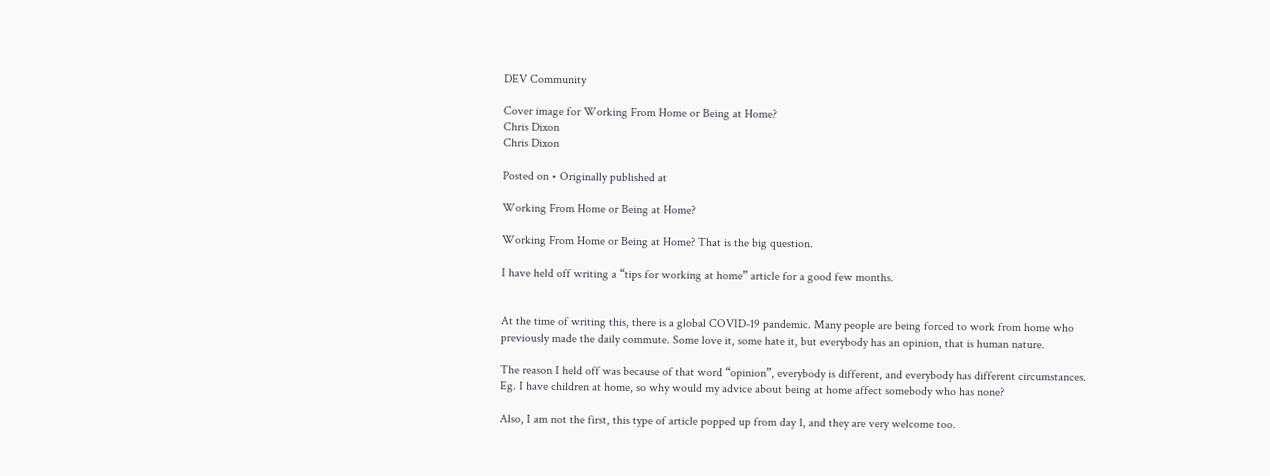DEV Community

Cover image for Working From Home or Being at Home?
Chris Dixon
Chris Dixon

Posted on • Originally published at

Working From Home or Being at Home?

Working From Home or Being at Home? That is the big question.

I have held off writing a “tips for working at home” article for a good few months.


At the time of writing this, there is a global COVID-19 pandemic. Many people are being forced to work from home who previously made the daily commute. Some love it, some hate it, but everybody has an opinion, that is human nature.

The reason I held off was because of that word “opinion”, everybody is different, and everybody has different circumstances. Eg. I have children at home, so why would my advice about being at home affect somebody who has none?

Also, I am not the first, this type of article popped up from day 1, and they are very welcome too.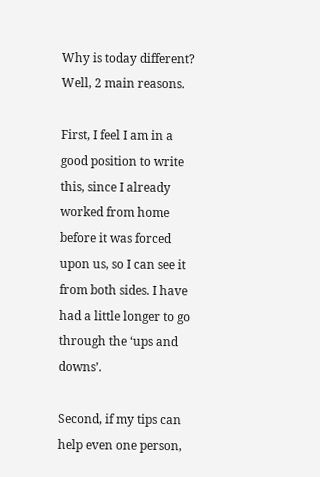Why is today different? Well, 2 main reasons.

First, I feel I am in a good position to write this, since I already worked from home before it was forced upon us, so I can see it from both sides. I have had a little longer to go through the ‘ups and downs’.

Second, if my tips can help even one person,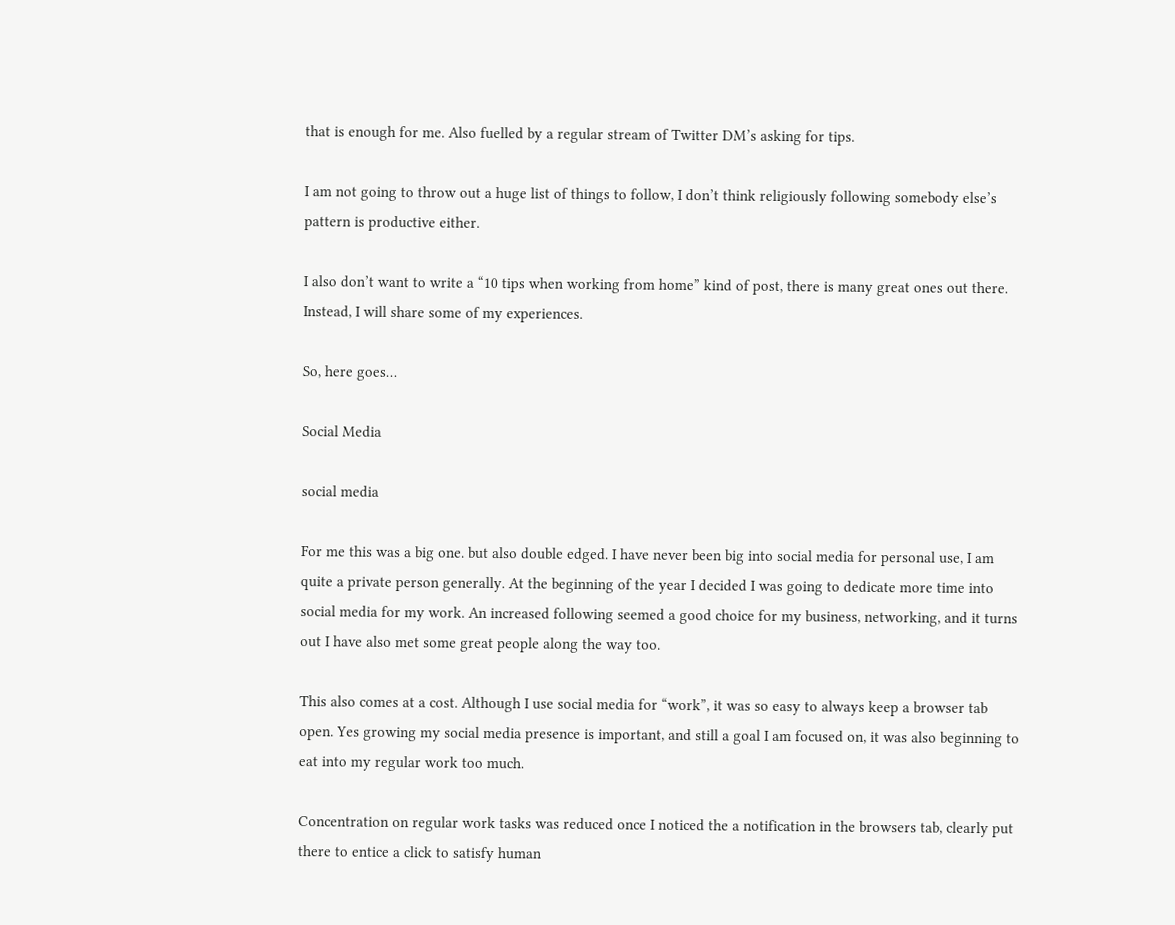that is enough for me. Also fuelled by a regular stream of Twitter DM’s asking for tips.

I am not going to throw out a huge list of things to follow, I don’t think religiously following somebody else’s pattern is productive either.

I also don’t want to write a “10 tips when working from home” kind of post, there is many great ones out there. Instead, I will share some of my experiences.

So, here goes…

Social Media

social media

For me this was a big one. but also double edged. I have never been big into social media for personal use, I am quite a private person generally. At the beginning of the year I decided I was going to dedicate more time into social media for my work. An increased following seemed a good choice for my business, networking, and it turns out I have also met some great people along the way too.

This also comes at a cost. Although I use social media for “work”, it was so easy to always keep a browser tab open. Yes growing my social media presence is important, and still a goal I am focused on, it was also beginning to eat into my regular work too much.

Concentration on regular work tasks was reduced once I noticed the a notification in the browsers tab, clearly put there to entice a click to satisfy human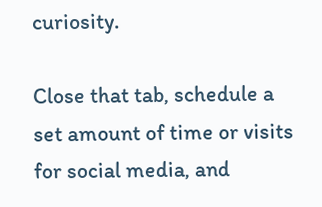curiosity.

Close that tab, schedule a set amount of time or visits for social media, and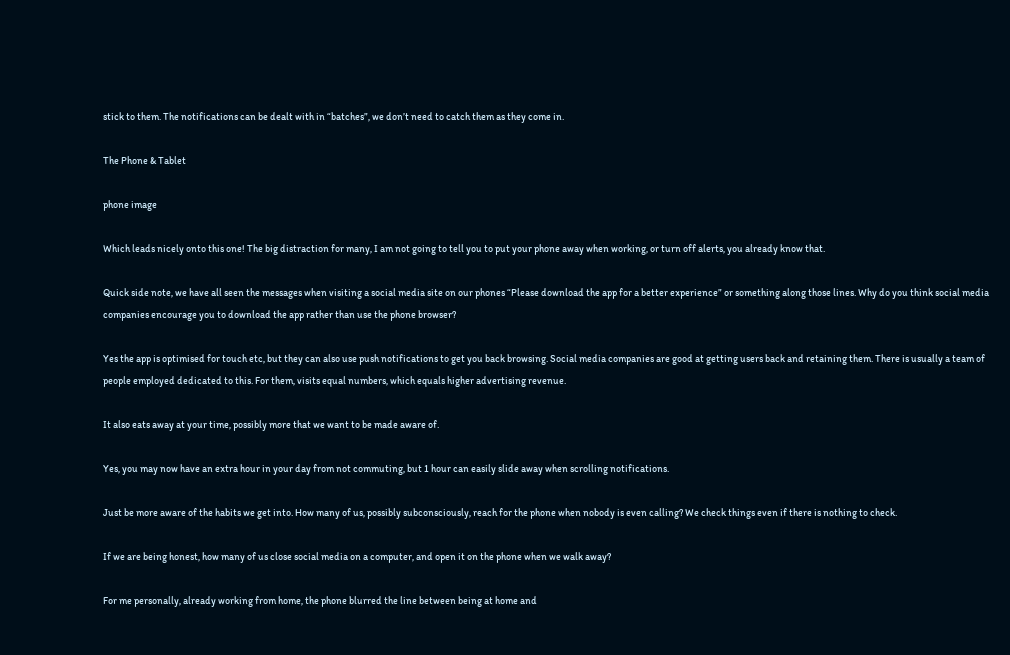stick to them. The notifications can be dealt with in “batches”, we don’t need to catch them as they come in.

The Phone & Tablet

phone image

Which leads nicely onto this one! The big distraction for many, I am not going to tell you to put your phone away when working, or turn off alerts, you already know that.

Quick side note, we have all seen the messages when visiting a social media site on our phones “Please download the app for a better experience” or something along those lines. Why do you think social media companies encourage you to download the app rather than use the phone browser?

Yes the app is optimised for touch etc, but they can also use push notifications to get you back browsing. Social media companies are good at getting users back and retaining them. There is usually a team of people employed dedicated to this. For them, visits equal numbers, which equals higher advertising revenue.

It also eats away at your time, possibly more that we want to be made aware of.

Yes, you may now have an extra hour in your day from not commuting, but 1 hour can easily slide away when scrolling notifications.

Just be more aware of the habits we get into. How many of us, possibly subconsciously, reach for the phone when nobody is even calling? We check things even if there is nothing to check.

If we are being honest, how many of us close social media on a computer, and open it on the phone when we walk away?

For me personally, already working from home, the phone blurred the line between being at home and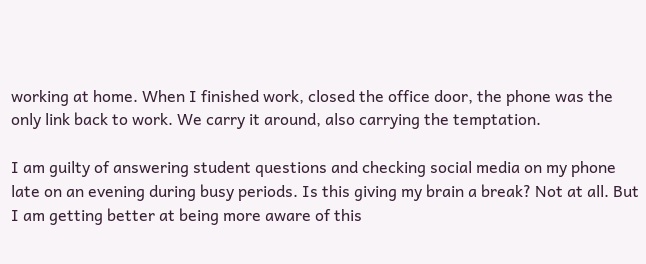working at home. When I finished work, closed the office door, the phone was the only link back to work. We carry it around, also carrying the temptation.

I am guilty of answering student questions and checking social media on my phone late on an evening during busy periods. Is this giving my brain a break? Not at all. But I am getting better at being more aware of this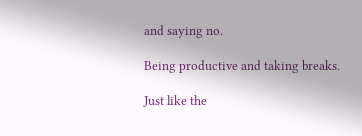and saying no.

Being productive and taking breaks.

Just like the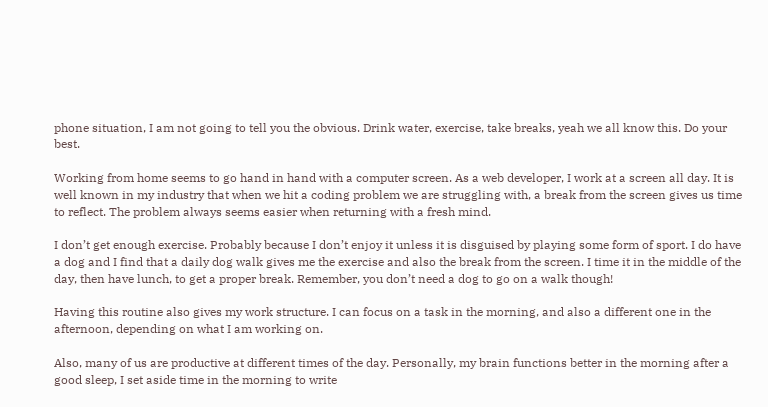phone situation, I am not going to tell you the obvious. Drink water, exercise, take breaks, yeah we all know this. Do your best.

Working from home seems to go hand in hand with a computer screen. As a web developer, I work at a screen all day. It is well known in my industry that when we hit a coding problem we are struggling with, a break from the screen gives us time to reflect. The problem always seems easier when returning with a fresh mind.

I don’t get enough exercise. Probably because I don’t enjoy it unless it is disguised by playing some form of sport. I do have a dog and I find that a daily dog walk gives me the exercise and also the break from the screen. I time it in the middle of the day, then have lunch, to get a proper break. Remember, you don’t need a dog to go on a walk though!

Having this routine also gives my work structure. I can focus on a task in the morning, and also a different one in the afternoon, depending on what I am working on.

Also, many of us are productive at different times of the day. Personally, my brain functions better in the morning after a good sleep, I set aside time in the morning to write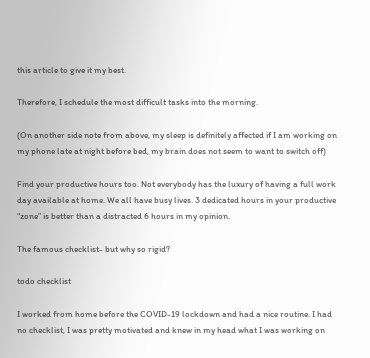this article to give it my best.

Therefore, I schedule the most difficult tasks into the morning.

(On another side note from above, my sleep is definitely affected if I am working on my phone late at night before bed, my brain does not seem to want to switch off)

Find your productive hours too. Not everybody has the luxury of having a full work day available at home. We all have busy lives. 3 dedicated hours in your productive “zone” is better than a distracted 6 hours in my opinion.

The famous checklist- but why so rigid?

todo checklist

I worked from home before the COVID-19 lockdown and had a nice routine. I had no checklist, I was pretty motivated and knew in my head what I was working on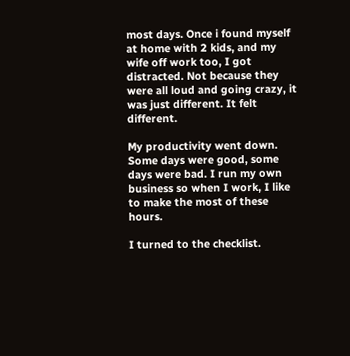most days. Once i found myself at home with 2 kids, and my wife off work too, I got distracted. Not because they were all loud and going crazy, it was just different. It felt different.

My productivity went down. Some days were good, some days were bad. I run my own business so when I work, I like to make the most of these hours.

I turned to the checklist.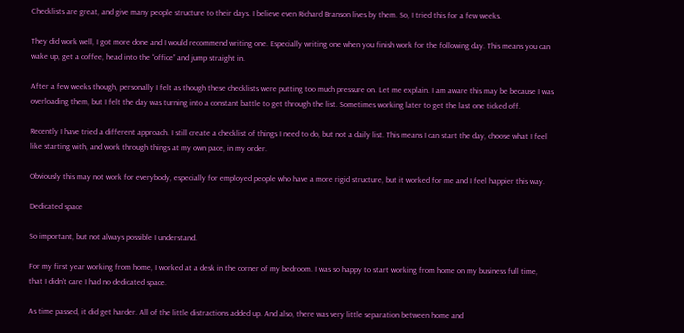Checklists are great, and give many people structure to their days. I believe even Richard Branson lives by them. So, I tried this for a few weeks.

They did work well, I got more done and I would recommend writing one. Especially writing one when you finish work for the following day. This means you can wake up, get a coffee, head into the “office” and jump straight in.

After a few weeks though, personally I felt as though these checklists were putting too much pressure on. Let me explain. I am aware this may be because I was overloading them, but I felt the day was turning into a constant battle to get through the list. Sometimes working later to get the last one ticked off.

Recently I have tried a different approach. I still create a checklist of things I need to do, but not a daily list. This means I can start the day, choose what I feel like starting with, and work through things at my own pace, in my order.

Obviously this may not work for everybody, especially for employed people who have a more rigid structure, but it worked for me and I feel happier this way.

Dedicated space

So important, but not always possible I understand.

For my first year working from home, I worked at a desk in the corner of my bedroom. I was so happy to start working from home on my business full time, that I didn’t care I had no dedicated space.

As time passed, it did get harder. All of the little distractions added up. And also, there was very little separation between home and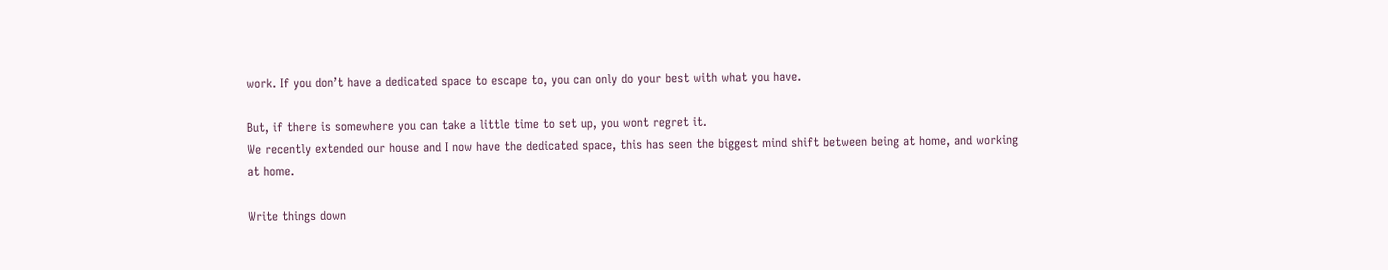work. If you don’t have a dedicated space to escape to, you can only do your best with what you have.

But, if there is somewhere you can take a little time to set up, you wont regret it.
We recently extended our house and I now have the dedicated space, this has seen the biggest mind shift between being at home, and working at home.

Write things down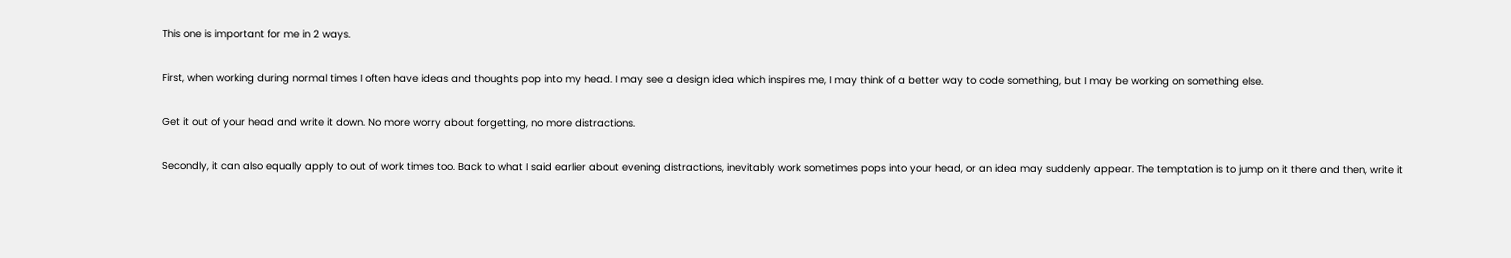This one is important for me in 2 ways.

First, when working during normal times I often have ideas and thoughts pop into my head. I may see a design idea which inspires me, I may think of a better way to code something, but I may be working on something else.

Get it out of your head and write it down. No more worry about forgetting, no more distractions.

Secondly, it can also equally apply to out of work times too. Back to what I said earlier about evening distractions, inevitably work sometimes pops into your head, or an idea may suddenly appear. The temptation is to jump on it there and then, write it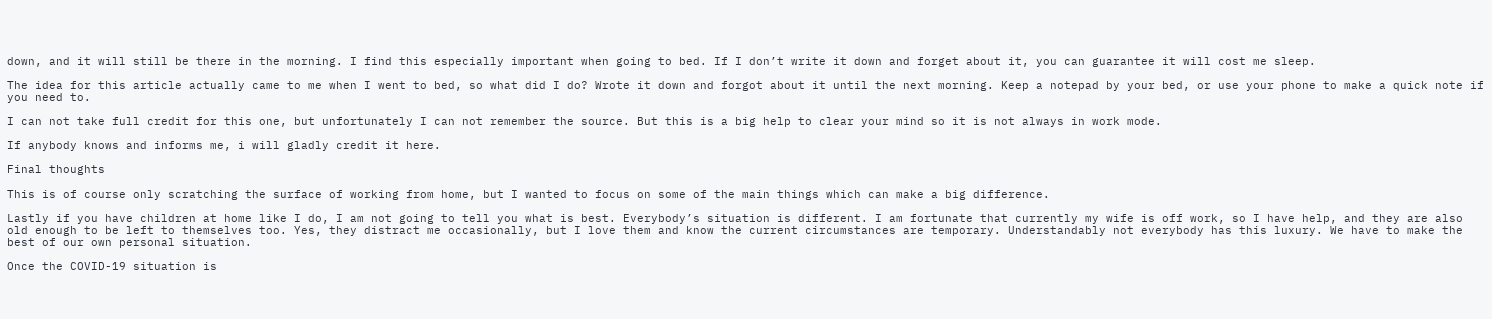down, and it will still be there in the morning. I find this especially important when going to bed. If I don’t write it down and forget about it, you can guarantee it will cost me sleep.

The idea for this article actually came to me when I went to bed, so what did I do? Wrote it down and forgot about it until the next morning. Keep a notepad by your bed, or use your phone to make a quick note if you need to.

I can not take full credit for this one, but unfortunately I can not remember the source. But this is a big help to clear your mind so it is not always in work mode.

If anybody knows and informs me, i will gladly credit it here.

Final thoughts

This is of course only scratching the surface of working from home, but I wanted to focus on some of the main things which can make a big difference.

Lastly if you have children at home like I do, I am not going to tell you what is best. Everybody’s situation is different. I am fortunate that currently my wife is off work, so I have help, and they are also old enough to be left to themselves too. Yes, they distract me occasionally, but I love them and know the current circumstances are temporary. Understandably not everybody has this luxury. We have to make the best of our own personal situation.

Once the COVID-19 situation is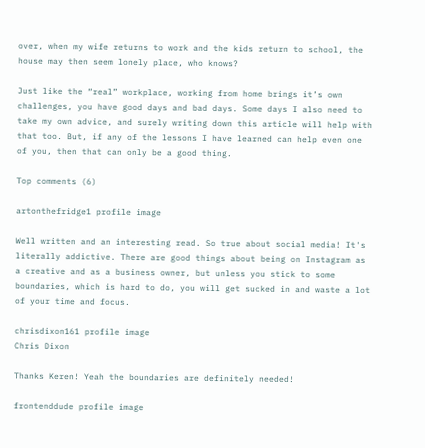over, when my wife returns to work and the kids return to school, the house may then seem lonely place, who knows?

Just like the “real” workplace, working from home brings it’s own challenges, you have good days and bad days. Some days I also need to take my own advice, and surely writing down this article will help with that too. But, if any of the lessons I have learned can help even one of you, then that can only be a good thing.

Top comments (6)

artonthefridge1 profile image

Well written and an interesting read. So true about social media! It's literally addictive. There are good things about being on Instagram as a creative and as a business owner, but unless you stick to some boundaries, which is hard to do, you will get sucked in and waste a lot of your time and focus.

chrisdixon161 profile image
Chris Dixon

Thanks Keren! Yeah the boundaries are definitely needed!

frontenddude profile image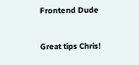Frontend Dude

Great tips Chris!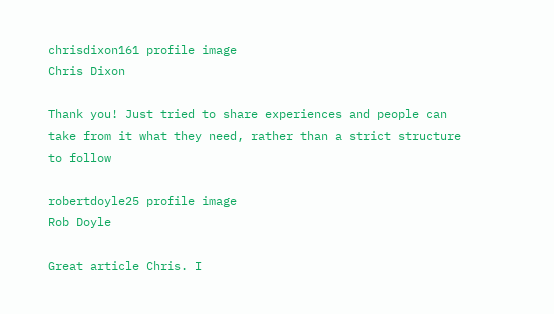chrisdixon161 profile image
Chris Dixon

Thank you! Just tried to share experiences and people can take from it what they need, rather than a strict structure to follow

robertdoyle25 profile image
Rob Doyle

Great article Chris. I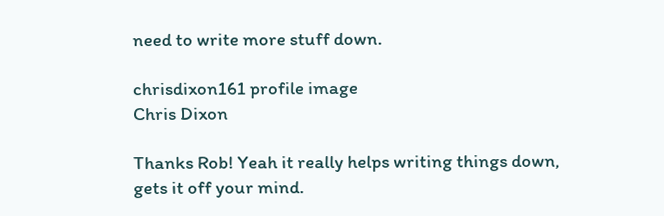need to write more stuff down.

chrisdixon161 profile image
Chris Dixon

Thanks Rob! Yeah it really helps writing things down, gets it off your mind.